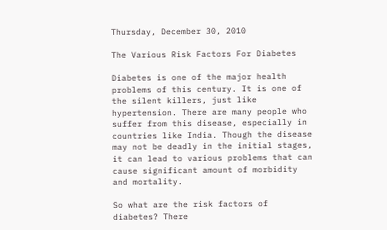Thursday, December 30, 2010

The Various Risk Factors For Diabetes

Diabetes is one of the major health problems of this century. It is one of the silent killers, just like hypertension. There are many people who suffer from this disease, especially in countries like India. Though the disease may not be deadly in the initial stages, it can lead to various problems that can cause significant amount of morbidity and mortality.

So what are the risk factors of diabetes? There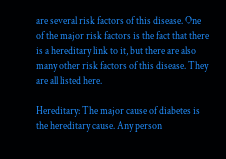are several risk factors of this disease. One of the major risk factors is the fact that there is a hereditary link to it, but there are also many other risk factors of this disease. They are all listed here.

Hereditary: The major cause of diabetes is the hereditary cause. Any person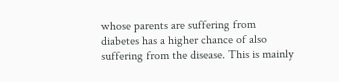whose parents are suffering from diabetes has a higher chance of also suffering from the disease. This is mainly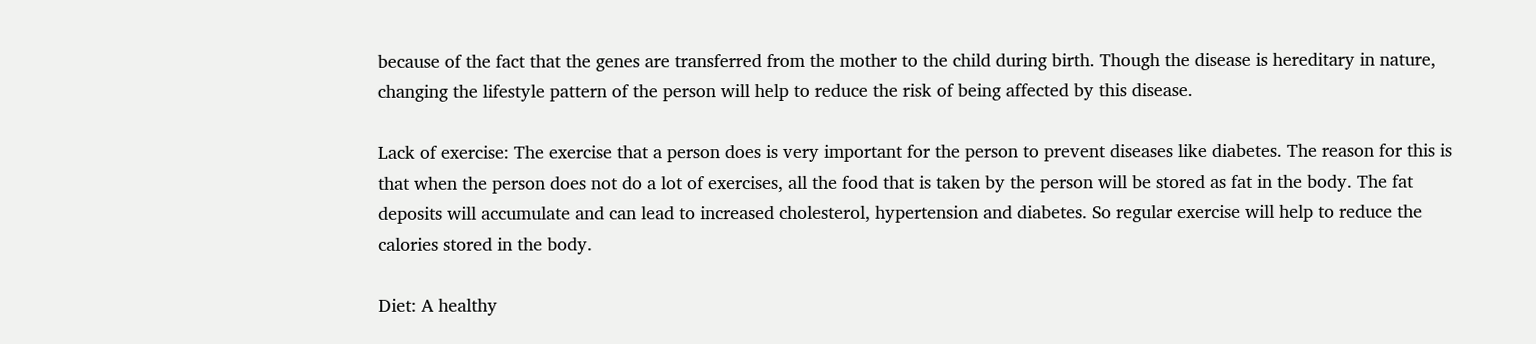because of the fact that the genes are transferred from the mother to the child during birth. Though the disease is hereditary in nature, changing the lifestyle pattern of the person will help to reduce the risk of being affected by this disease.

Lack of exercise: The exercise that a person does is very important for the person to prevent diseases like diabetes. The reason for this is that when the person does not do a lot of exercises, all the food that is taken by the person will be stored as fat in the body. The fat deposits will accumulate and can lead to increased cholesterol, hypertension and diabetes. So regular exercise will help to reduce the calories stored in the body.

Diet: A healthy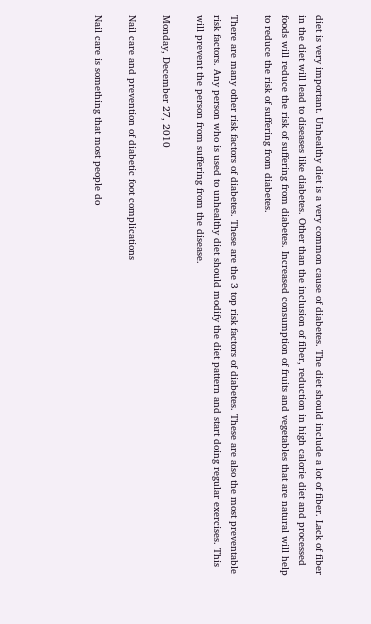diet is very important. Unhealthy diet is a very common cause of diabetes. The diet should include a lot of fiber. Lack of fiber in the diet will lead to diseases like diabetes. Other than the inclusion of fiber, reduction in high calorie diet and processed foods will reduce the risk of suffering from diabetes. Increased consumption of fruits and vegetables that are natural will help to reduce the risk of suffering from diabetes.

There are many other risk factors of diabetes. These are the 3 top risk factors of diabetes. These are also the most preventable risk factors. Any person who is used to unhealthy diet should modify the diet pattern and start doing regular exercises. This will prevent the person from suffering from the disease.

Monday, December 27, 2010

Nail care and prevention of diabetic foot complications

Nail care is something that most people do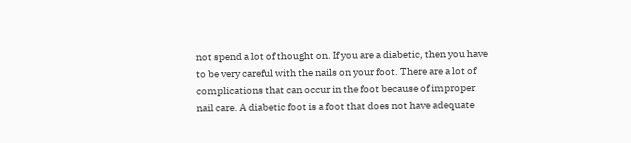not spend a lot of thought on. If you are a diabetic, then you have to be very careful with the nails on your foot. There are a lot of complications that can occur in the foot because of improper nail care. A diabetic foot is a foot that does not have adequate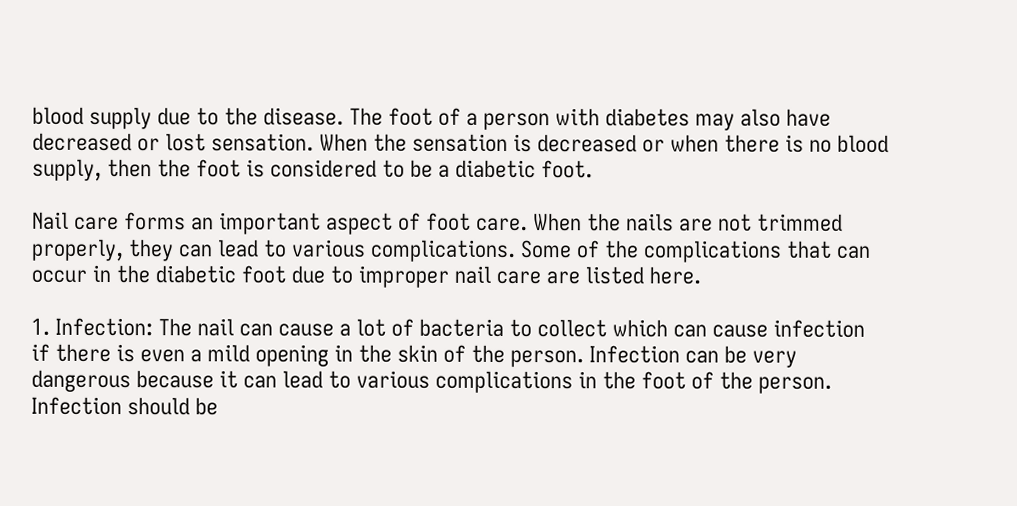blood supply due to the disease. The foot of a person with diabetes may also have decreased or lost sensation. When the sensation is decreased or when there is no blood supply, then the foot is considered to be a diabetic foot.

Nail care forms an important aspect of foot care. When the nails are not trimmed properly, they can lead to various complications. Some of the complications that can occur in the diabetic foot due to improper nail care are listed here.

1. Infection: The nail can cause a lot of bacteria to collect which can cause infection if there is even a mild opening in the skin of the person. Infection can be very dangerous because it can lead to various complications in the foot of the person. Infection should be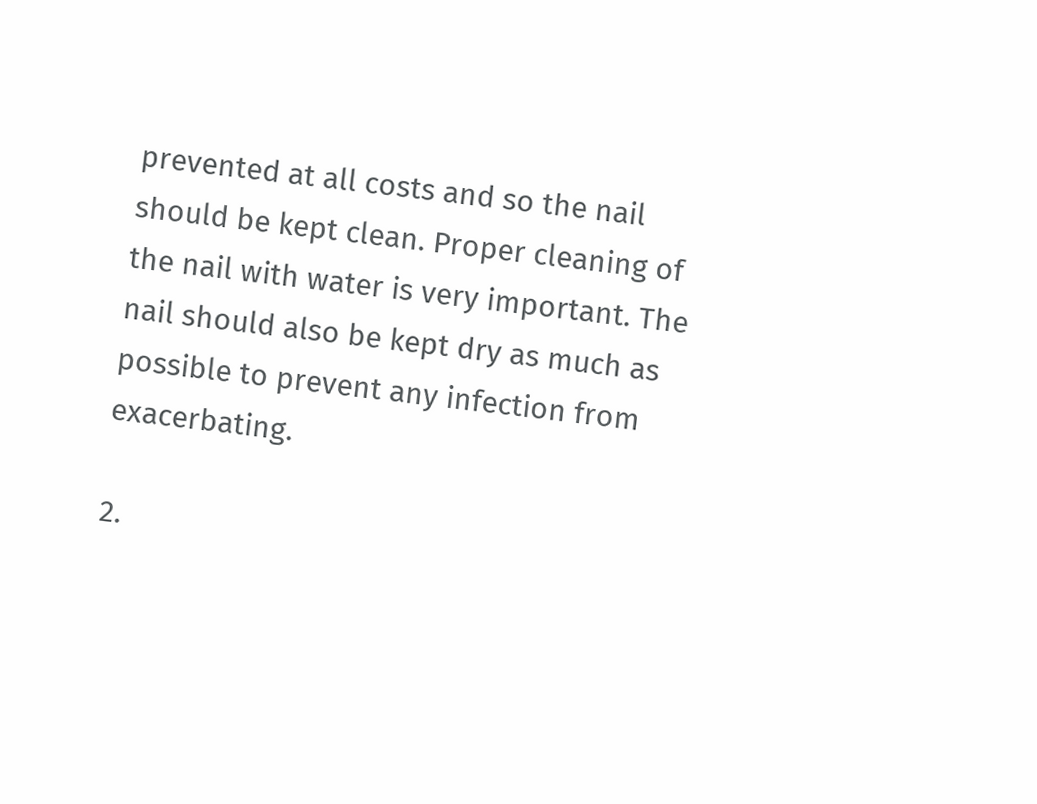prevented at all costs and so the nail should be kept clean. Proper cleaning of the nail with water is very important. The nail should also be kept dry as much as possible to prevent any infection from exacerbating.

2.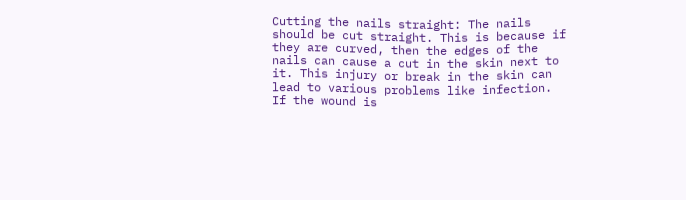Cutting the nails straight: The nails should be cut straight. This is because if they are curved, then the edges of the nails can cause a cut in the skin next to it. This injury or break in the skin can lead to various problems like infection. If the wound is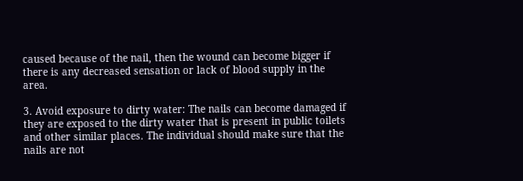caused because of the nail, then the wound can become bigger if there is any decreased sensation or lack of blood supply in the area.

3. Avoid exposure to dirty water: The nails can become damaged if they are exposed to the dirty water that is present in public toilets and other similar places. The individual should make sure that the nails are not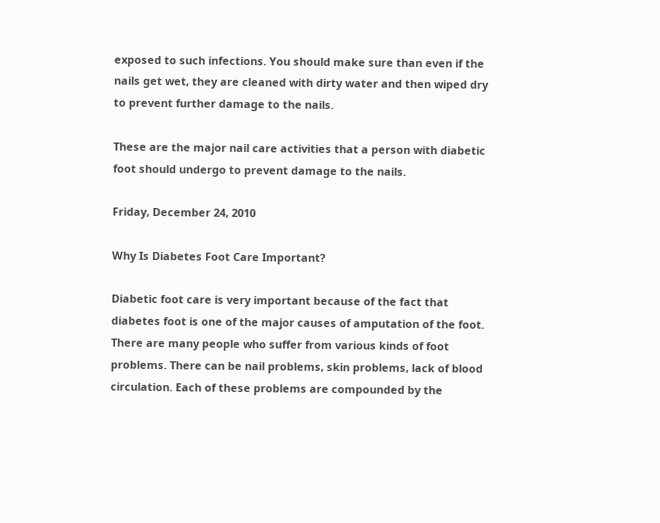exposed to such infections. You should make sure than even if the nails get wet, they are cleaned with dirty water and then wiped dry to prevent further damage to the nails.

These are the major nail care activities that a person with diabetic foot should undergo to prevent damage to the nails.

Friday, December 24, 2010

Why Is Diabetes Foot Care Important?

Diabetic foot care is very important because of the fact that diabetes foot is one of the major causes of amputation of the foot. There are many people who suffer from various kinds of foot problems. There can be nail problems, skin problems, lack of blood circulation. Each of these problems are compounded by the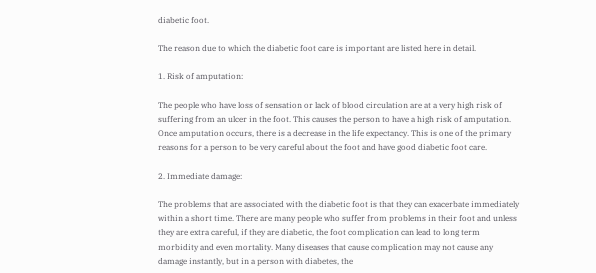diabetic foot.

The reason due to which the diabetic foot care is important are listed here in detail.

1. Risk of amputation:

The people who have loss of sensation or lack of blood circulation are at a very high risk of suffering from an ulcer in the foot. This causes the person to have a high risk of amputation. Once amputation occurs, there is a decrease in the life expectancy. This is one of the primary reasons for a person to be very careful about the foot and have good diabetic foot care.

2. Immediate damage:

The problems that are associated with the diabetic foot is that they can exacerbate immediately within a short time. There are many people who suffer from problems in their foot and unless they are extra careful, if they are diabetic, the foot complication can lead to long term morbidity and even mortality. Many diseases that cause complication may not cause any damage instantly, but in a person with diabetes, the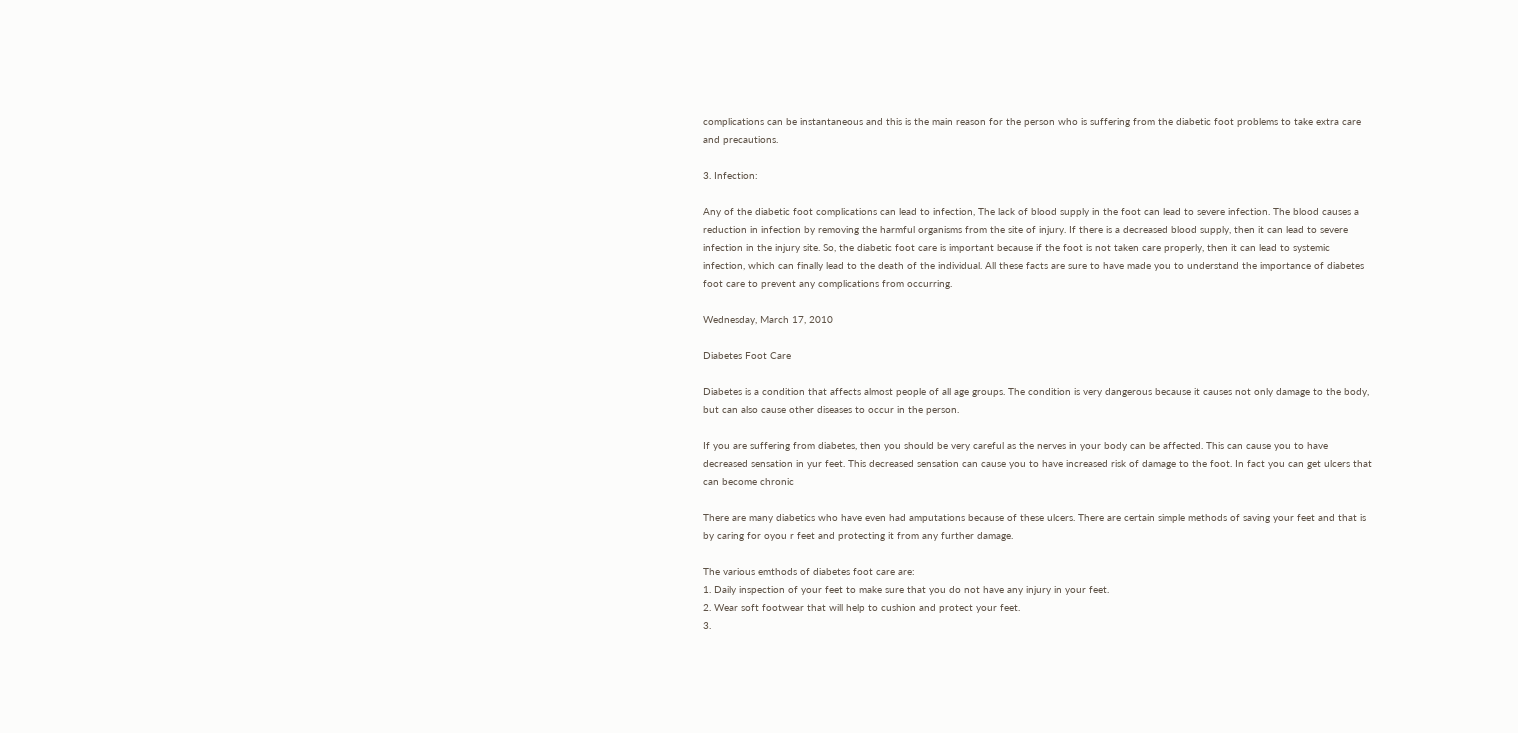complications can be instantaneous and this is the main reason for the person who is suffering from the diabetic foot problems to take extra care and precautions.

3. Infection:

Any of the diabetic foot complications can lead to infection, The lack of blood supply in the foot can lead to severe infection. The blood causes a reduction in infection by removing the harmful organisms from the site of injury. If there is a decreased blood supply, then it can lead to severe infection in the injury site. So, the diabetic foot care is important because if the foot is not taken care properly, then it can lead to systemic infection, which can finally lead to the death of the individual. All these facts are sure to have made you to understand the importance of diabetes foot care to prevent any complications from occurring.

Wednesday, March 17, 2010

Diabetes Foot Care

Diabetes is a condition that affects almost people of all age groups. The condition is very dangerous because it causes not only damage to the body, but can also cause other diseases to occur in the person.

If you are suffering from diabetes, then you should be very careful as the nerves in your body can be affected. This can cause you to have decreased sensation in yur feet. This decreased sensation can cause you to have increased risk of damage to the foot. In fact you can get ulcers that can become chronic

There are many diabetics who have even had amputations because of these ulcers. There are certain simple methods of saving your feet and that is by caring for oyou r feet and protecting it from any further damage.

The various emthods of diabetes foot care are:
1. Daily inspection of your feet to make sure that you do not have any injury in your feet.
2. Wear soft footwear that will help to cushion and protect your feet.
3.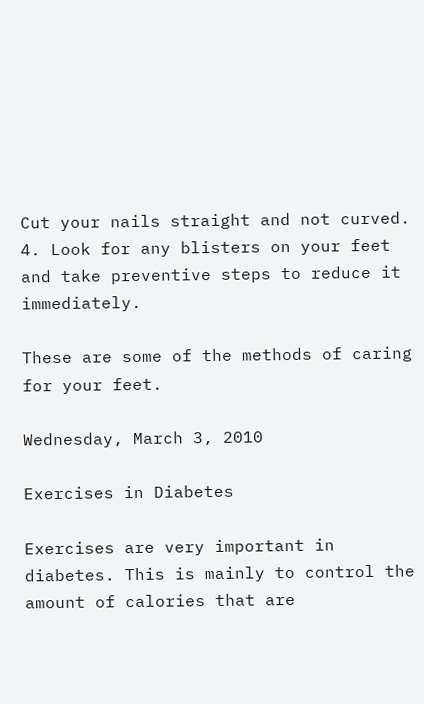Cut your nails straight and not curved.
4. Look for any blisters on your feet and take preventive steps to reduce it immediately.

These are some of the methods of caring for your feet.

Wednesday, March 3, 2010

Exercises in Diabetes

Exercises are very important in diabetes. This is mainly to control the amount of calories that are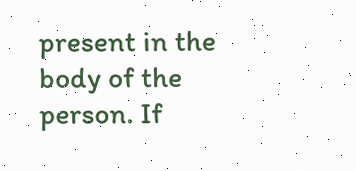present in the body of the person. If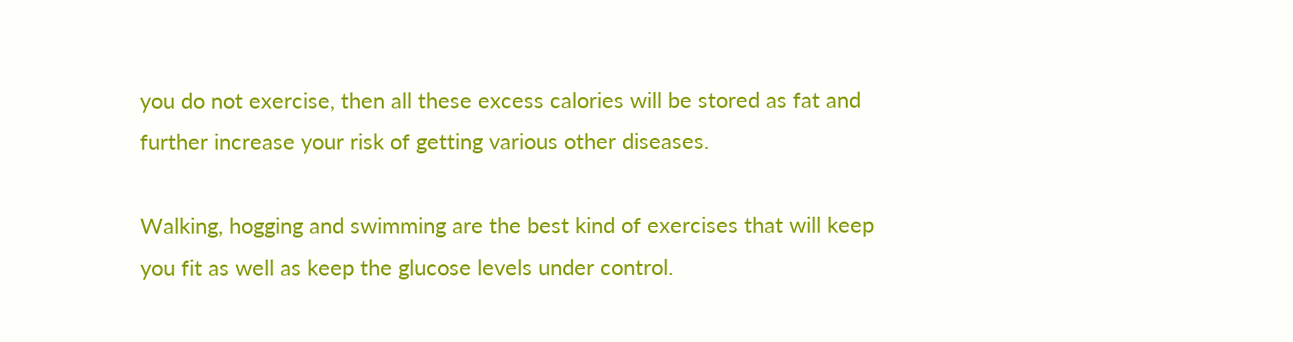you do not exercise, then all these excess calories will be stored as fat and further increase your risk of getting various other diseases.

Walking, hogging and swimming are the best kind of exercises that will keep you fit as well as keep the glucose levels under control.